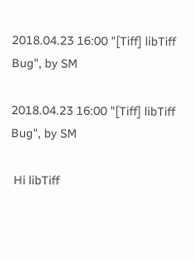2018.04.23 16:00 "[Tiff] libTiff Bug", by SM

2018.04.23 16:00 "[Tiff] libTiff Bug", by SM

 Hi libTiff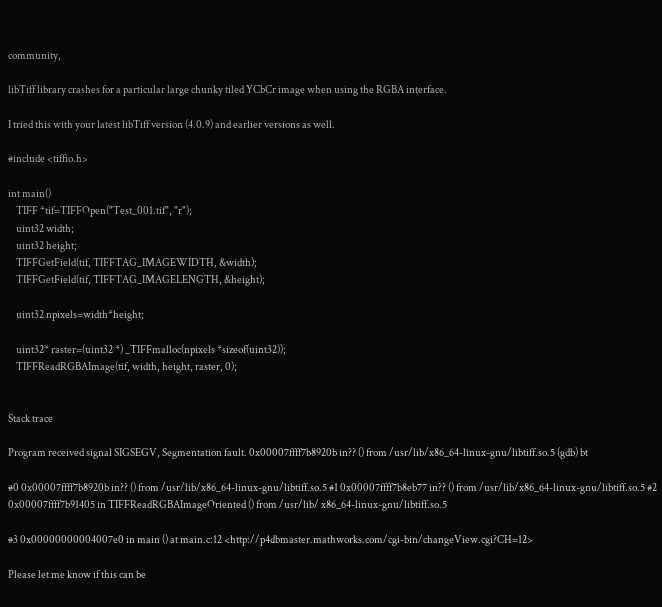community,

libTiff library crashes for a particular large chunky tiled YCbCr image when using the RGBA interface.

I tried this with your latest libTiff version (4.0.9) and earlier versions as well.

#include <tiffio.h>

int main()
    TIFF *tif=TIFFOpen("Test_001.tif", "r");
    uint32 width;
    uint32 height;
    TIFFGetField(tif, TIFFTAG_IMAGEWIDTH, &width);
    TIFFGetField(tif, TIFFTAG_IMAGELENGTH, &height);

    uint32 npixels=width*height;

    uint32* raster=(uint32 *) _TIFFmalloc(npixels *sizeof(uint32));
    TIFFReadRGBAImage(tif, width, height, raster, 0);


Stack trace

Program received signal SIGSEGV, Segmentation fault. 0x00007ffff7b8920b in?? () from /usr/lib/x86_64-linux-gnu/libtiff.so.5 (gdb) bt

#0 0x00007ffff7b8920b in?? () from /usr/lib/x86_64-linux-gnu/libtiff.so.5 #1 0x00007ffff7b8eb77 in?? () from /usr/lib/x86_64-linux-gnu/libtiff.so.5 #2 0x00007ffff7b91405 in TIFFReadRGBAImageOriented () from /usr/lib/ x86_64-linux-gnu/libtiff.so.5

#3 0x00000000004007e0 in main () at main.c:12 <http://p4dbmaster.mathworks.com/cgi-bin/changeView.cgi?CH=12>

Please let me know if this can be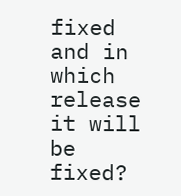fixed and in which release it will be fixed?